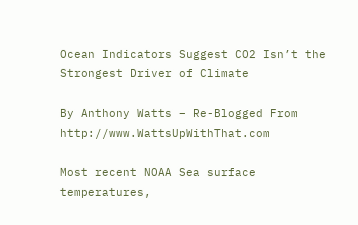Ocean Indicators Suggest CO2 Isn’t the Strongest Driver of Climate

By Anthony Watts – Re-Blogged From http://www.WattsUpWithThat.com

Most recent NOAA Sea surface temperatures,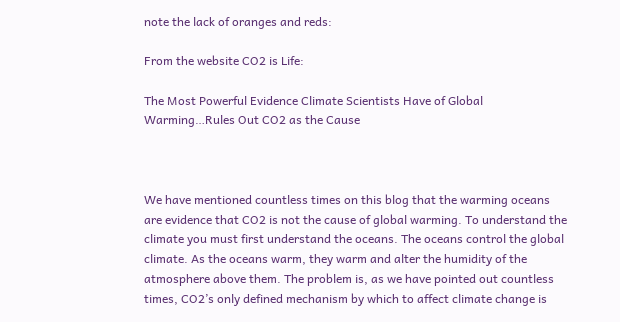note the lack of oranges and reds:

From the website CO2 is Life:

The Most Powerful Evidence Climate Scientists Have of Global Warming…Rules Out CO2 as the Cause



We have mentioned countless times on this blog that the warming oceans are evidence that CO2 is not the cause of global warming. To understand the climate you must first understand the oceans. The oceans control the global climate. As the oceans warm, they warm and alter the humidity of the atmosphere above them. The problem is, as we have pointed out countless times, CO2’s only defined mechanism by which to affect climate change is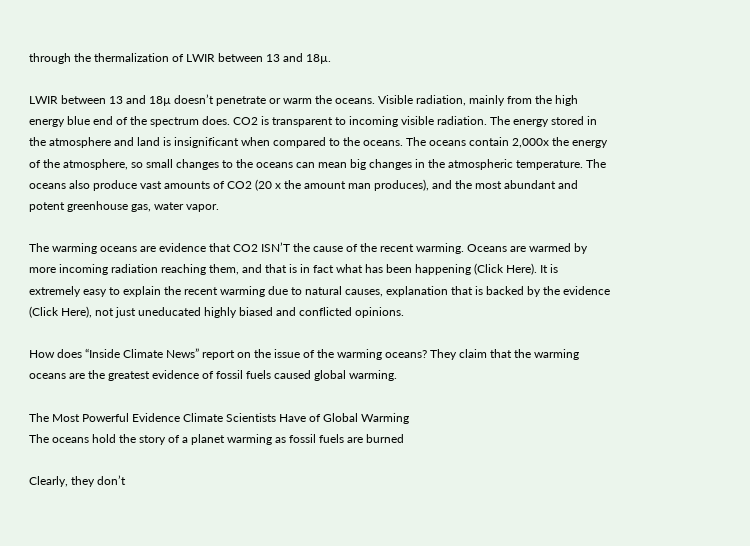through the thermalization of LWIR between 13 and 18µ.

LWIR between 13 and 18µ doesn’t penetrate or warm the oceans. Visible radiation, mainly from the high energy blue end of the spectrum does. CO2 is transparent to incoming visible radiation. The energy stored in the atmosphere and land is insignificant when compared to the oceans. The oceans contain 2,000x the energy of the atmosphere, so small changes to the oceans can mean big changes in the atmospheric temperature. The oceans also produce vast amounts of CO2 (20 x the amount man produces), and the most abundant and potent greenhouse gas, water vapor.

The warming oceans are evidence that CO2 ISN’T the cause of the recent warming. Oceans are warmed by more incoming radiation reaching them, and that is in fact what has been happening (Click Here). It is extremely easy to explain the recent warming due to natural causes, explanation that is backed by the evidence (Click Here), not just uneducated highly biased and conflicted opinions.

How does “Inside Climate News” report on the issue of the warming oceans? They claim that the warming oceans are the greatest evidence of fossil fuels caused global warming.

The Most Powerful Evidence Climate Scientists Have of Global Warming
The oceans hold the story of a planet warming as fossil fuels are burned

Clearly, they don’t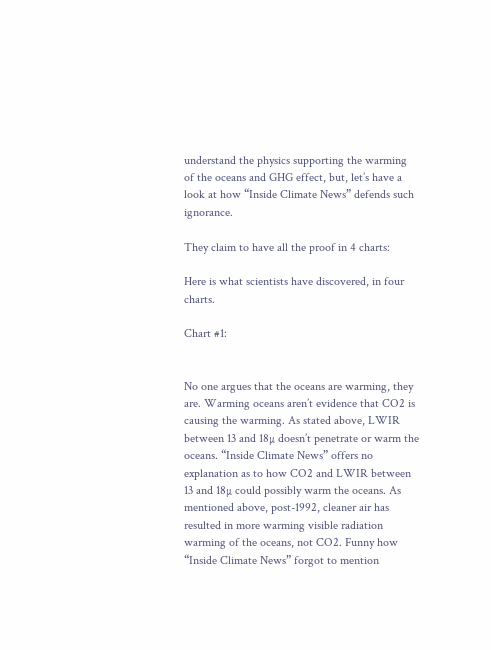understand the physics supporting the warming of the oceans and GHG effect, but, let’s have a look at how “Inside Climate News” defends such ignorance.

They claim to have all the proof in 4 charts:

Here is what scientists have discovered, in four charts.

Chart #1:


No one argues that the oceans are warming, they are. Warming oceans aren’t evidence that CO2 is causing the warming. As stated above, LWIR between 13 and 18µ doesn’t penetrate or warm the oceans. “Inside Climate News” offers no explanation as to how CO2 and LWIR between 13 and 18µ could possibly warm the oceans. As mentioned above, post-1992, cleaner air has resulted in more warming visible radiation warming of the oceans, not CO2. Funny how “Inside Climate News” forgot to mention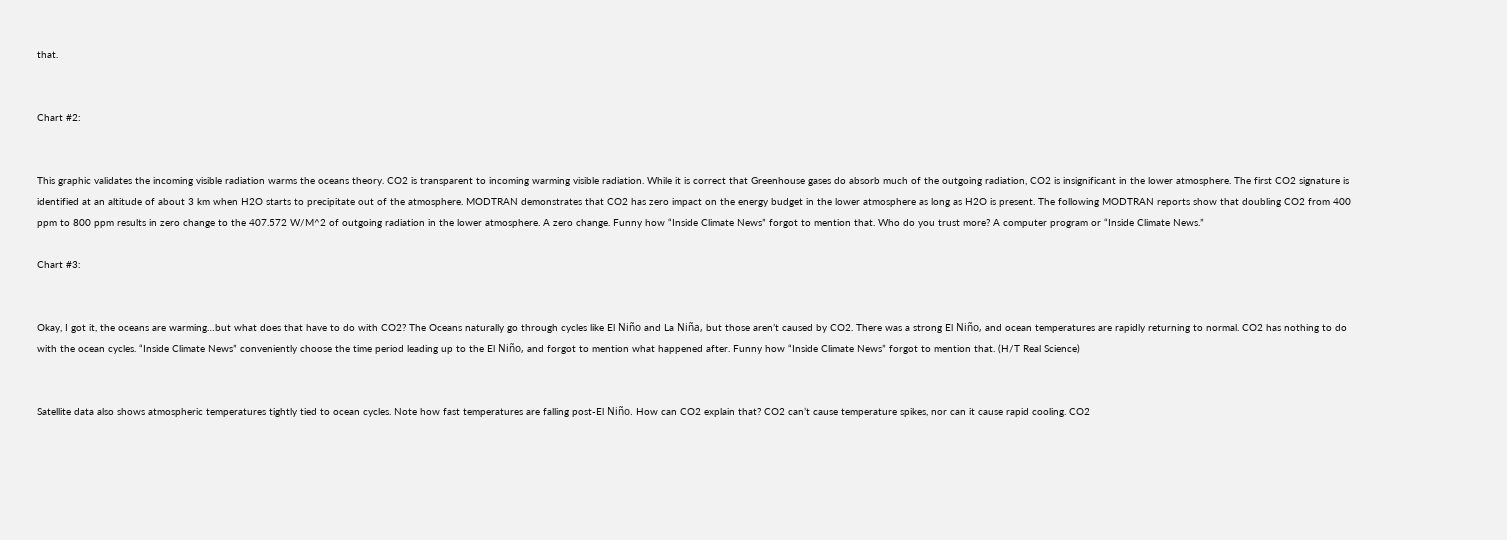that.


Chart #2:


This graphic validates the incoming visible radiation warms the oceans theory. CO2 is transparent to incoming warming visible radiation. While it is correct that Greenhouse gases do absorb much of the outgoing radiation, CO2 is insignificant in the lower atmosphere. The first CO2 signature is identified at an altitude of about 3 km when H2O starts to precipitate out of the atmosphere. MODTRAN demonstrates that CO2 has zero impact on the energy budget in the lower atmosphere as long as H2O is present. The following MODTRAN reports show that doubling CO2 from 400 ppm to 800 ppm results in zero change to the 407.572 W/M^2 of outgoing radiation in the lower atmosphere. A zero change. Funny how “Inside Climate News” forgot to mention that. Who do you trust more? A computer program or “Inside Climate News.”

Chart #3:


Okay, I got it, the oceans are warming…but what does that have to do with CO2? The Oceans naturally go through cycles like El Niño and La Niña, but those aren’t caused by CO2. There was a strong El Niño, and ocean temperatures are rapidly returning to normal. CO2 has nothing to do with the ocean cycles. “Inside Climate News” conveniently choose the time period leading up to the El Niño, and forgot to mention what happened after. Funny how “Inside Climate News” forgot to mention that. (H/T Real Science)


Satellite data also shows atmospheric temperatures tightly tied to ocean cycles. Note how fast temperatures are falling post-El Niño. How can CO2 explain that? CO2 can’t cause temperature spikes, nor can it cause rapid cooling. CO2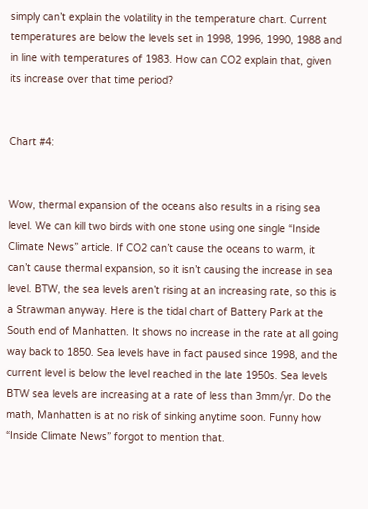simply can’t explain the volatility in the temperature chart. Current temperatures are below the levels set in 1998, 1996, 1990, 1988 and in line with temperatures of 1983. How can CO2 explain that, given its increase over that time period?


Chart #4:


Wow, thermal expansion of the oceans also results in a rising sea level. We can kill two birds with one stone using one single “Inside Climate News” article. If CO2 can’t cause the oceans to warm, it can’t cause thermal expansion, so it isn’t causing the increase in sea level. BTW, the sea levels aren’t rising at an increasing rate, so this is a Strawman anyway. Here is the tidal chart of Battery Park at the South end of Manhatten. It shows no increase in the rate at all going way back to 1850. Sea levels have in fact paused since 1998, and the current level is below the level reached in the late 1950s. Sea levels BTW sea levels are increasing at a rate of less than 3mm/yr. Do the math, Manhatten is at no risk of sinking anytime soon. Funny how “Inside Climate News” forgot to mention that.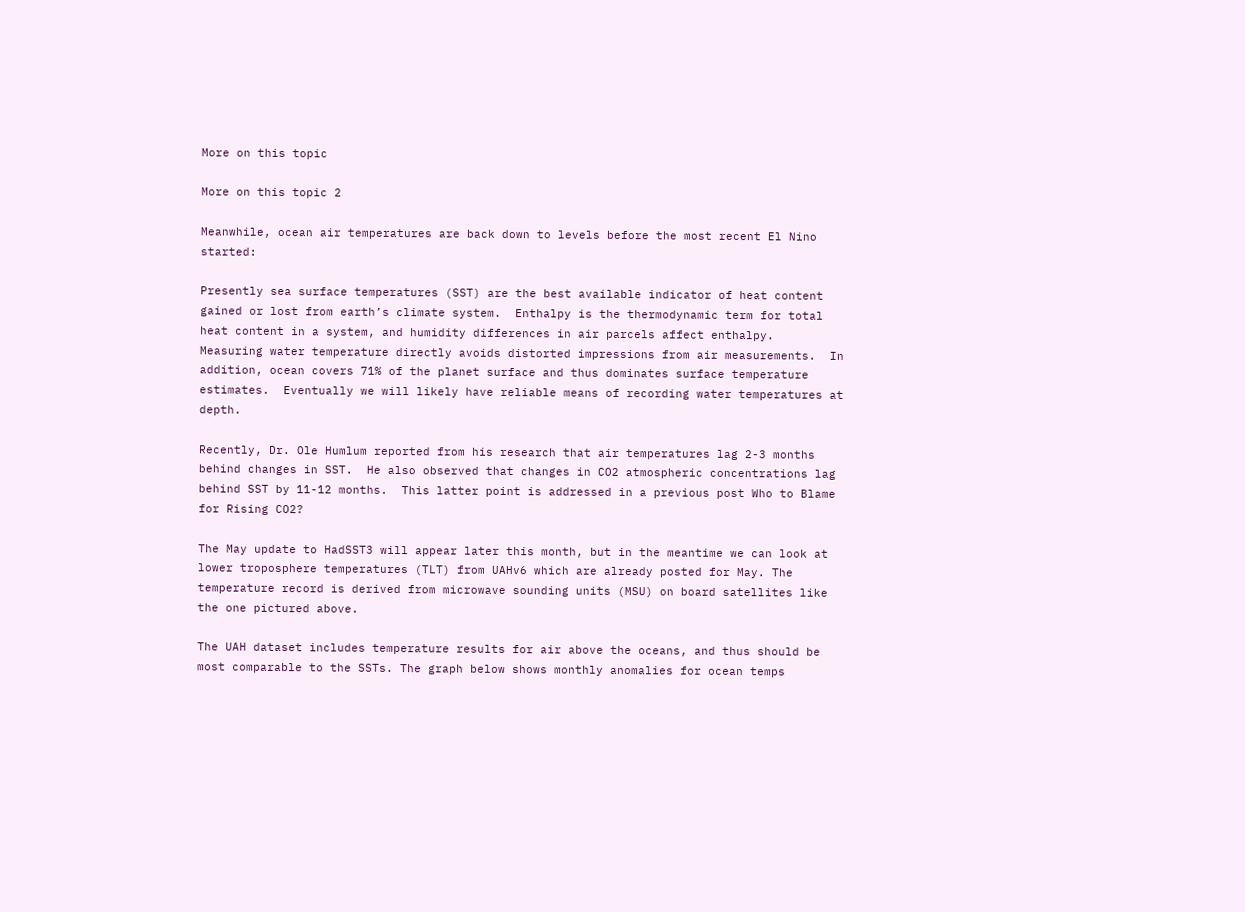More on this topic

More on this topic 2

Meanwhile, ocean air temperatures are back down to levels before the most recent El Nino started:

Presently sea surface temperatures (SST) are the best available indicator of heat content gained or lost from earth’s climate system.  Enthalpy is the thermodynamic term for total heat content in a system, and humidity differences in air parcels affect enthalpy.  Measuring water temperature directly avoids distorted impressions from air measurements.  In addition, ocean covers 71% of the planet surface and thus dominates surface temperature estimates.  Eventually we will likely have reliable means of recording water temperatures at depth.

Recently, Dr. Ole Humlum reported from his research that air temperatures lag 2-3 months behind changes in SST.  He also observed that changes in CO2 atmospheric concentrations lag behind SST by 11-12 months.  This latter point is addressed in a previous post Who to Blame for Rising CO2?

The May update to HadSST3 will appear later this month, but in the meantime we can look at lower troposphere temperatures (TLT) from UAHv6 which are already posted for May. The temperature record is derived from microwave sounding units (MSU) on board satellites like the one pictured above.

The UAH dataset includes temperature results for air above the oceans, and thus should be most comparable to the SSTs. The graph below shows monthly anomalies for ocean temps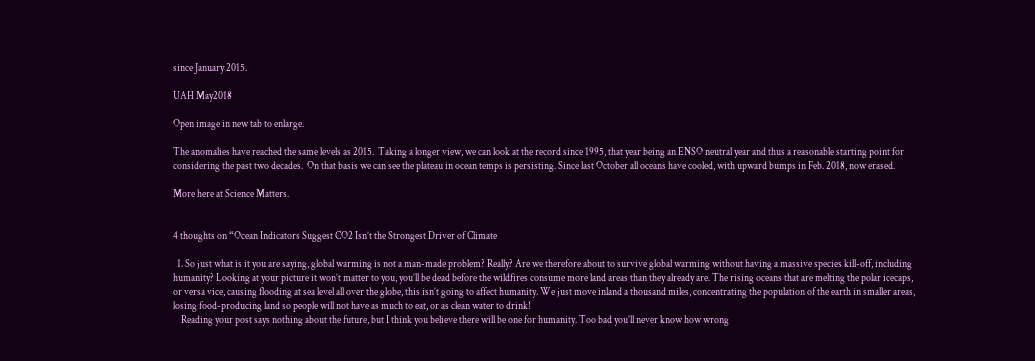since January 2015.

UAH May2018

Open image in new tab to enlarge.

The anomalies have reached the same levels as 2015.  Taking a longer view, we can look at the record since 1995, that year being an ENSO neutral year and thus a reasonable starting point for considering the past two decades.  On that basis we can see the plateau in ocean temps is persisting. Since last October all oceans have cooled, with upward bumps in Feb. 2018, now erased.

More here at Science Matters.


4 thoughts on “Ocean Indicators Suggest CO2 Isn’t the Strongest Driver of Climate

  1. So just what is it you are saying, global warming is not a man-made problem? Really? Are we therefore about to survive global warming without having a massive species kill-off, including humanity? Looking at your picture it won’t matter to you, you’ll be dead before the wildfires consume more land areas than they already are. The rising oceans that are melting the polar icecaps, or versa vice, causing flooding at sea level all over the globe, this isn’t going to affect humanity. We just move inland a thousand miles, concentrating the population of the earth in smaller areas, losing food-producing land so people will not have as much to eat, or as clean water to drink!
    Reading your post says nothing about the future, but I think you believe there will be one for humanity. Too bad you’ll never know how wrong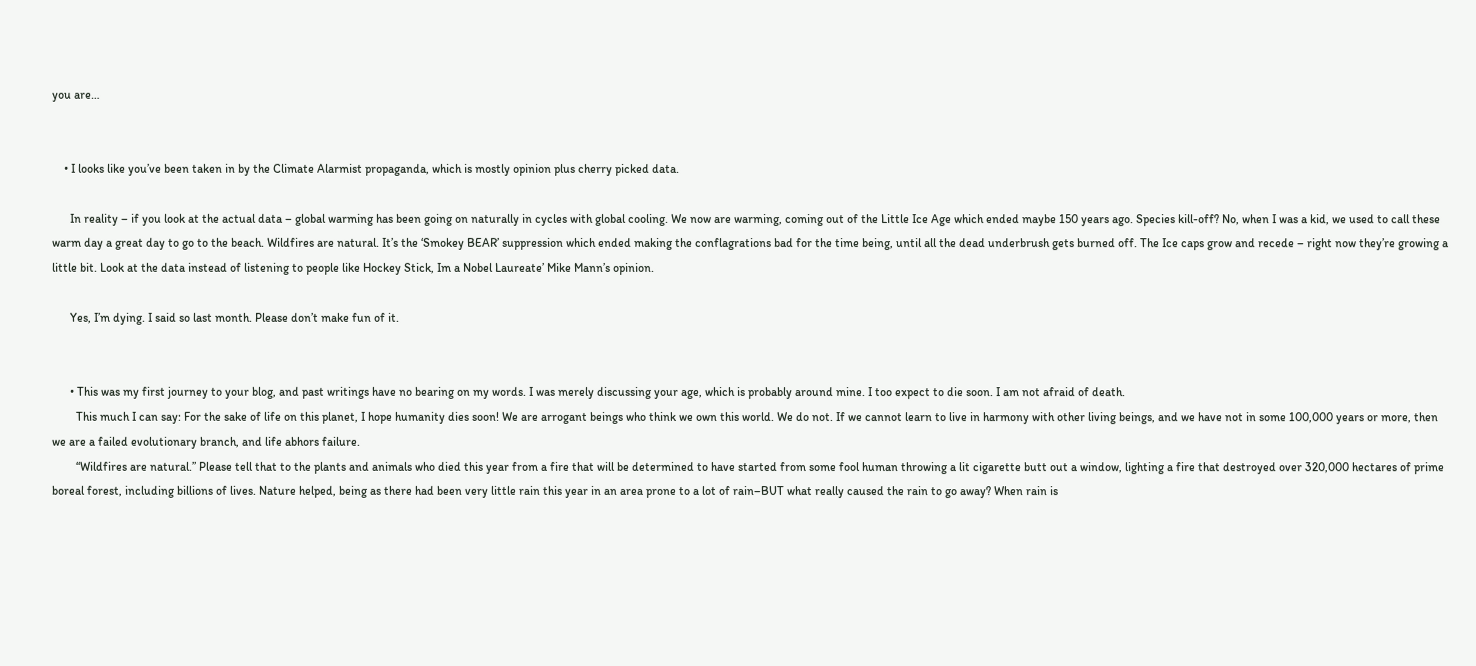you are…


    • I looks like you’ve been taken in by the Climate Alarmist propaganda, which is mostly opinion plus cherry picked data.

      In reality – if you look at the actual data – global warming has been going on naturally in cycles with global cooling. We now are warming, coming out of the Little Ice Age which ended maybe 150 years ago. Species kill-off? No, when I was a kid, we used to call these warm day a great day to go to the beach. Wildfires are natural. It’s the ‘Smokey BEAR’ suppression which ended making the conflagrations bad for the time being, until all the dead underbrush gets burned off. The Ice caps grow and recede – right now they’re growing a little bit. Look at the data instead of listening to people like Hockey Stick, Im a Nobel Laureate’ Mike Mann’s opinion.

      Yes, I’m dying. I said so last month. Please don’t make fun of it.


      • This was my first journey to your blog, and past writings have no bearing on my words. I was merely discussing your age, which is probably around mine. I too expect to die soon. I am not afraid of death.
        This much I can say: For the sake of life on this planet, I hope humanity dies soon! We are arrogant beings who think we own this world. We do not. If we cannot learn to live in harmony with other living beings, and we have not in some 100,000 years or more, then we are a failed evolutionary branch, and life abhors failure.
        “Wildfires are natural.” Please tell that to the plants and animals who died this year from a fire that will be determined to have started from some fool human throwing a lit cigarette butt out a window, lighting a fire that destroyed over 320,000 hectares of prime boreal forest, including billions of lives. Nature helped, being as there had been very little rain this year in an area prone to a lot of rain–BUT what really caused the rain to go away? When rain is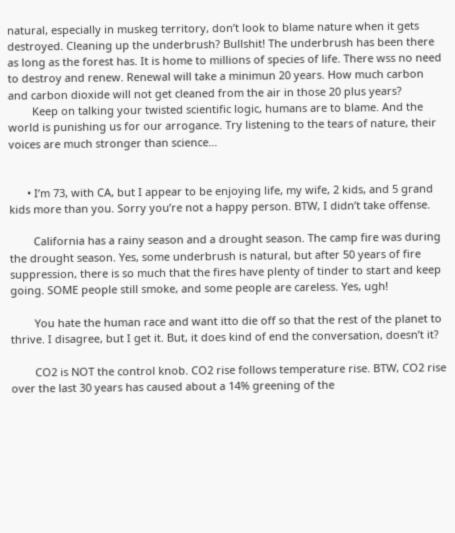natural, especially in muskeg territory, don’t look to blame nature when it gets destroyed. Cleaning up the underbrush? Bullshit! The underbrush has been there as long as the forest has. It is home to millions of species of life. There wss no need to destroy and renew. Renewal will take a minimun 20 years. How much carbon and carbon dioxide will not get cleaned from the air in those 20 plus years?
        Keep on talking your twisted scientific logic, humans are to blame. And the world is punishing us for our arrogance. Try listening to the tears of nature, their voices are much stronger than science…


      • I’m 73, with CA, but I appear to be enjoying life, my wife, 2 kids, and 5 grand kids more than you. Sorry you’re not a happy person. BTW, I didn’t take offense.

        California has a rainy season and a drought season. The camp fire was during the drought season. Yes, some underbrush is natural, but after 50 years of fire suppression, there is so much that the fires have plenty of tinder to start and keep going. SOME people still smoke, and some people are careless. Yes, ugh!

        You hate the human race and want itto die off so that the rest of the planet to thrive. I disagree, but I get it. But, it does kind of end the conversation, doesn’t it?

        CO2 is NOT the control knob. CO2 rise follows temperature rise. BTW, CO2 rise over the last 30 years has caused about a 14% greening of the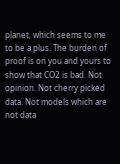planet, which seems to me to be a plus. The burden of proof is on you and yours to show that CO2 is bad. Not opinion. Not cherry picked data. Not models which are not data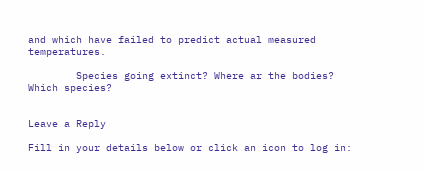and which have failed to predict actual measured temperatures.

        Species going extinct? Where ar the bodies? Which species?


Leave a Reply

Fill in your details below or click an icon to log in: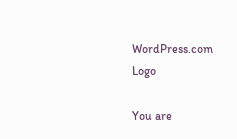WordPress.com Logo

You are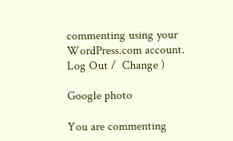commenting using your WordPress.com account. Log Out /  Change )

Google photo

You are commenting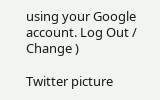using your Google account. Log Out /  Change )

Twitter picture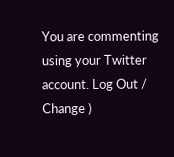You are commenting using your Twitter account. Log Out /  Change )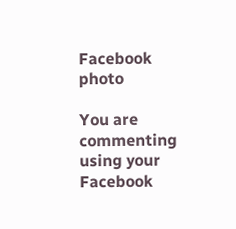Facebook photo

You are commenting using your Facebook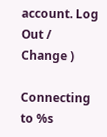account. Log Out /  Change )

Connecting to %s